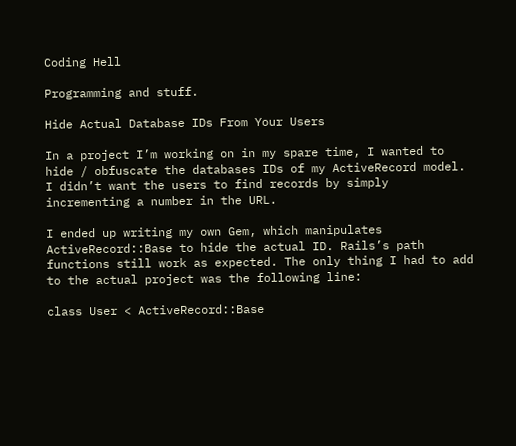Coding Hell

Programming and stuff.

Hide Actual Database IDs From Your Users

In a project I’m working on in my spare time, I wanted to hide / obfuscate the databases IDs of my ActiveRecord model. I didn’t want the users to find records by simply incrementing a number in the URL.

I ended up writing my own Gem, which manipulates ActiveRecord::Base to hide the actual ID. Rails’s path functions still work as expected. The only thing I had to add to the actual project was the following line:

class User < ActiveRecord::Base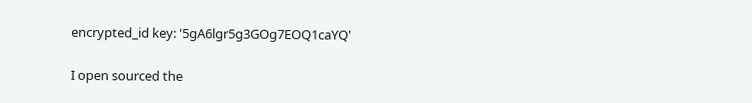encrypted_id key: '5gA6lgr5g3GOg7EOQ1caYQ'

I open sourced the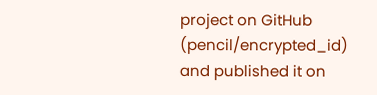project on GitHub (pencil/encrypted_id) and published it on